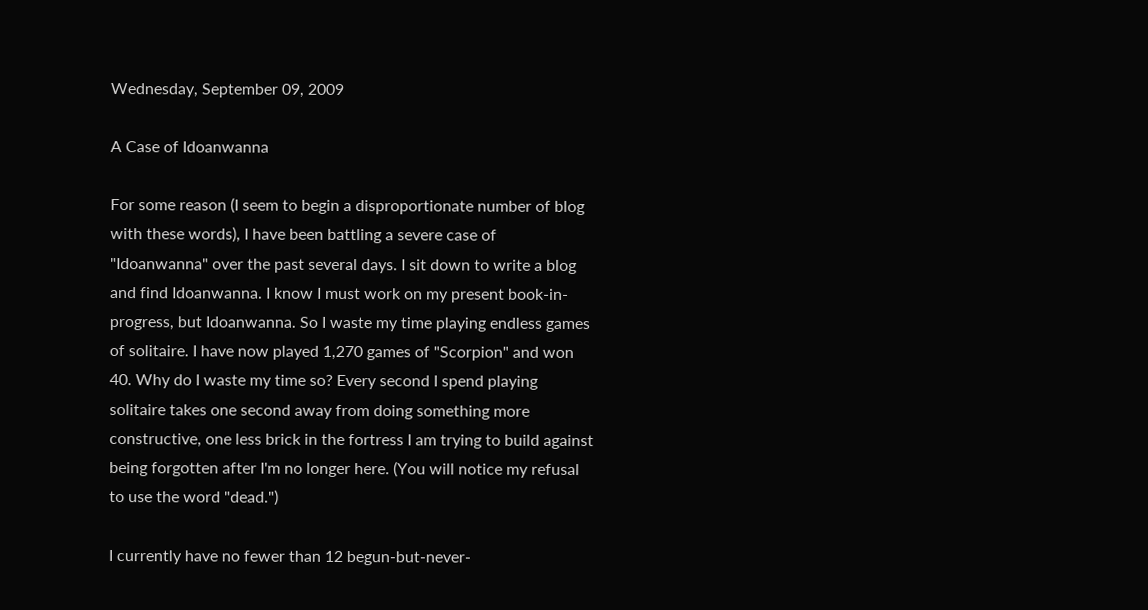Wednesday, September 09, 2009

A Case of Idoanwanna

For some reason (I seem to begin a disproportionate number of blog with these words), I have been battling a severe case of "Idoanwanna" over the past several days. I sit down to write a blog and find Idoanwanna. I know I must work on my present book-in-progress, but Idoanwanna. So I waste my time playing endless games of solitaire. I have now played 1,270 games of "Scorpion" and won 40. Why do I waste my time so? Every second I spend playing solitaire takes one second away from doing something more constructive, one less brick in the fortress I am trying to build against being forgotten after I'm no longer here. (You will notice my refusal to use the word "dead.")

I currently have no fewer than 12 begun-but-never-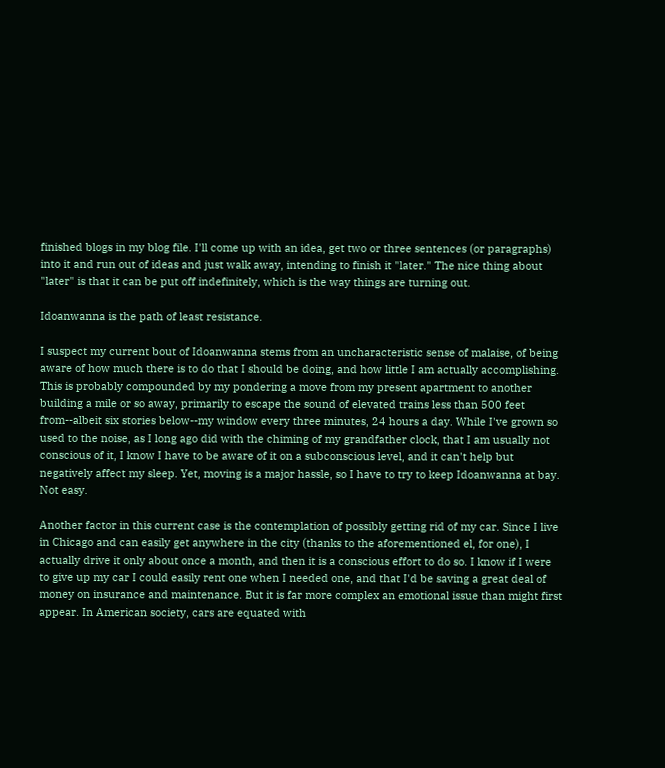finished blogs in my blog file. I'll come up with an idea, get two or three sentences (or paragraphs) into it and run out of ideas and just walk away, intending to finish it "later." The nice thing about "later" is that it can be put off indefinitely, which is the way things are turning out.

Idoanwanna is the path of least resistance.

I suspect my current bout of Idoanwanna stems from an uncharacteristic sense of malaise, of being aware of how much there is to do that I should be doing, and how little I am actually accomplishing. This is probably compounded by my pondering a move from my present apartment to another building a mile or so away, primarily to escape the sound of elevated trains less than 500 feet from--albeit six stories below--my window every three minutes, 24 hours a day. While I've grown so used to the noise, as I long ago did with the chiming of my grandfather clock, that I am usually not conscious of it, I know I have to be aware of it on a subconscious level, and it can't help but negatively affect my sleep. Yet, moving is a major hassle, so I have to try to keep Idoanwanna at bay. Not easy.

Another factor in this current case is the contemplation of possibly getting rid of my car. Since I live in Chicago and can easily get anywhere in the city (thanks to the aforementioned el, for one), I actually drive it only about once a month, and then it is a conscious effort to do so. I know if I were to give up my car I could easily rent one when I needed one, and that I'd be saving a great deal of money on insurance and maintenance. But it is far more complex an emotional issue than might first appear. In American society, cars are equated with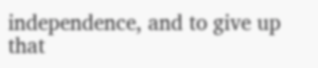independence, and to give up that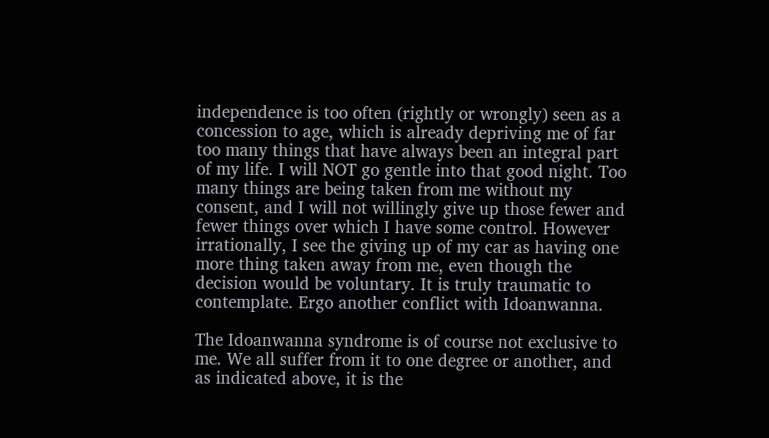independence is too often (rightly or wrongly) seen as a concession to age, which is already depriving me of far too many things that have always been an integral part of my life. I will NOT go gentle into that good night. Too many things are being taken from me without my consent, and I will not willingly give up those fewer and fewer things over which I have some control. However irrationally, I see the giving up of my car as having one more thing taken away from me, even though the decision would be voluntary. It is truly traumatic to contemplate. Ergo another conflict with Idoanwanna.

The Idoanwanna syndrome is of course not exclusive to me. We all suffer from it to one degree or another, and as indicated above, it is the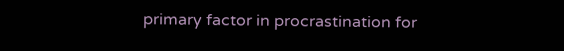primary factor in procrastination for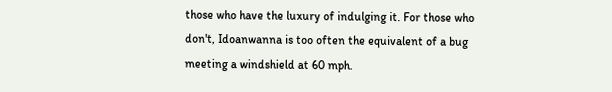those who have the luxury of indulging it. For those who don't, Idoanwanna is too often the equivalent of a bug meeting a windshield at 60 mph.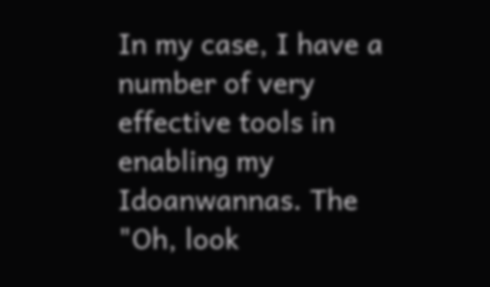In my case, I have a number of very effective tools in enabling my Idoanwannas. The "Oh, look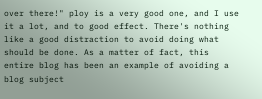over there!" ploy is a very good one, and I use it a lot, and to good effect. There's nothing like a good distraction to avoid doing what should be done. As a matter of fact, this entire blog has been an example of avoiding a blog subject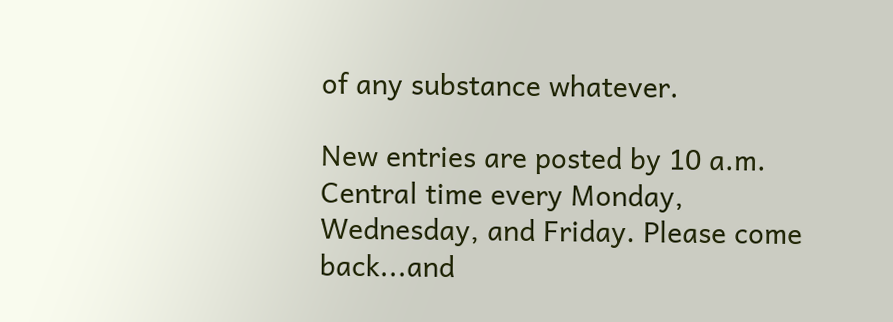of any substance whatever.

New entries are posted by 10 a.m. Central time every Monday, Wednesday, and Friday. Please come back...and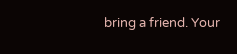bring a friend. Your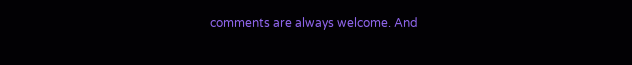comments are always welcome. And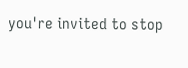you're invited to stop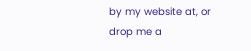by my website at, or drop me a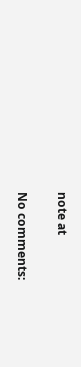note at

No comments: